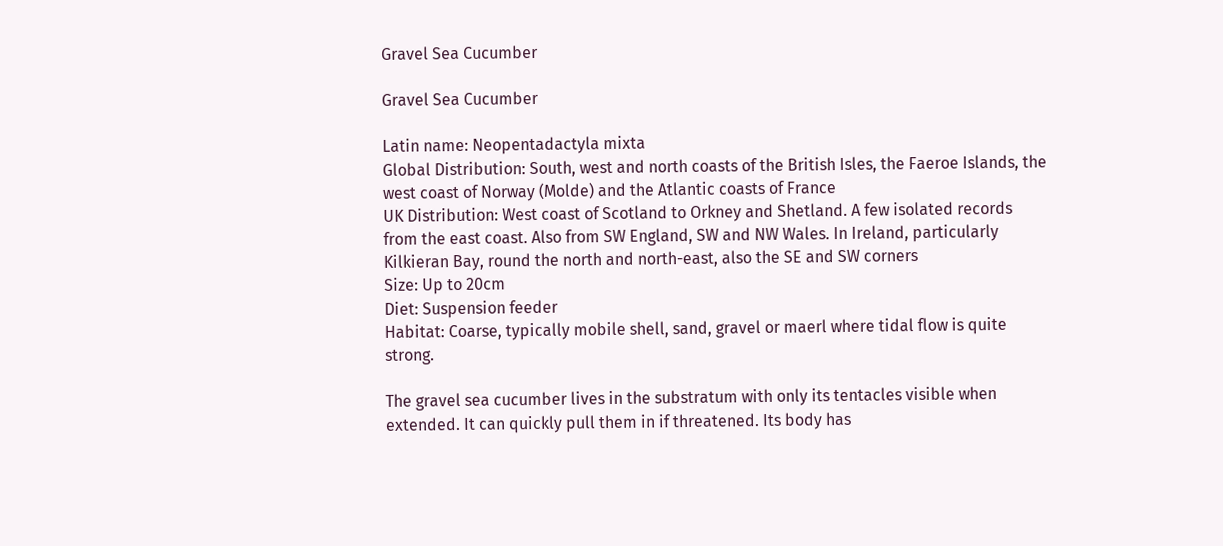Gravel Sea Cucumber

Gravel Sea Cucumber

Latin name: Neopentadactyla mixta
Global Distribution: South, west and north coasts of the British Isles, the Faeroe Islands, the west coast of Norway (Molde) and the Atlantic coasts of France
UK Distribution: West coast of Scotland to Orkney and Shetland. A few isolated records from the east coast. Also from SW England, SW and NW Wales. In Ireland, particularly Kilkieran Bay, round the north and north-east, also the SE and SW corners
Size: Up to 20cm
Diet: Suspension feeder
Habitat: Coarse, typically mobile shell, sand, gravel or maerl where tidal flow is quite strong.

The gravel sea cucumber lives in the substratum with only its tentacles visible when extended. It can quickly pull them in if threatened. Its body has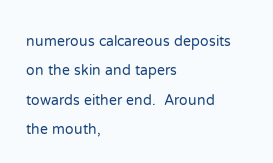numerous calcareous deposits on the skin and tapers towards either end.  Around the mouth,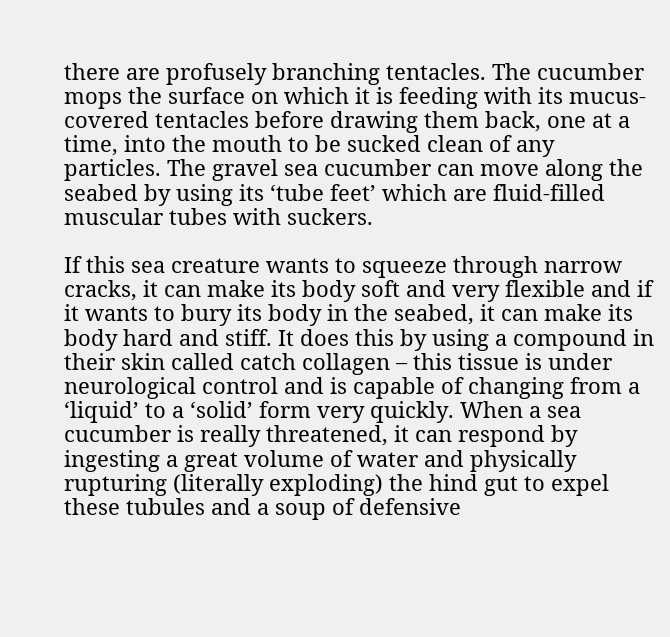there are profusely branching tentacles. The cucumber mops the surface on which it is feeding with its mucus-covered tentacles before drawing them back, one at a time, into the mouth to be sucked clean of any particles. The gravel sea cucumber can move along the seabed by using its ‘tube feet’ which are fluid-filled muscular tubes with suckers.

If this sea creature wants to squeeze through narrow cracks, it can make its body soft and very flexible and if it wants to bury its body in the seabed, it can make its body hard and stiff. It does this by using a compound in their skin called catch collagen – this tissue is under neurological control and is capable of changing from a ‘liquid’ to a ‘solid’ form very quickly. When a sea cucumber is really threatened, it can respond by ingesting a great volume of water and physically rupturing (literally exploding) the hind gut to expel these tubules and a soup of defensive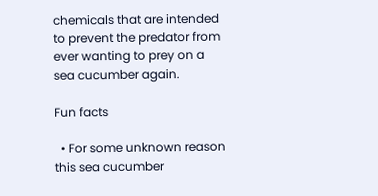chemicals that are intended to prevent the predator from ever wanting to prey on a sea cucumber again.

Fun facts

  • For some unknown reason this sea cucumber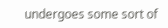undergoes some sort of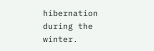hibernation during the winter.